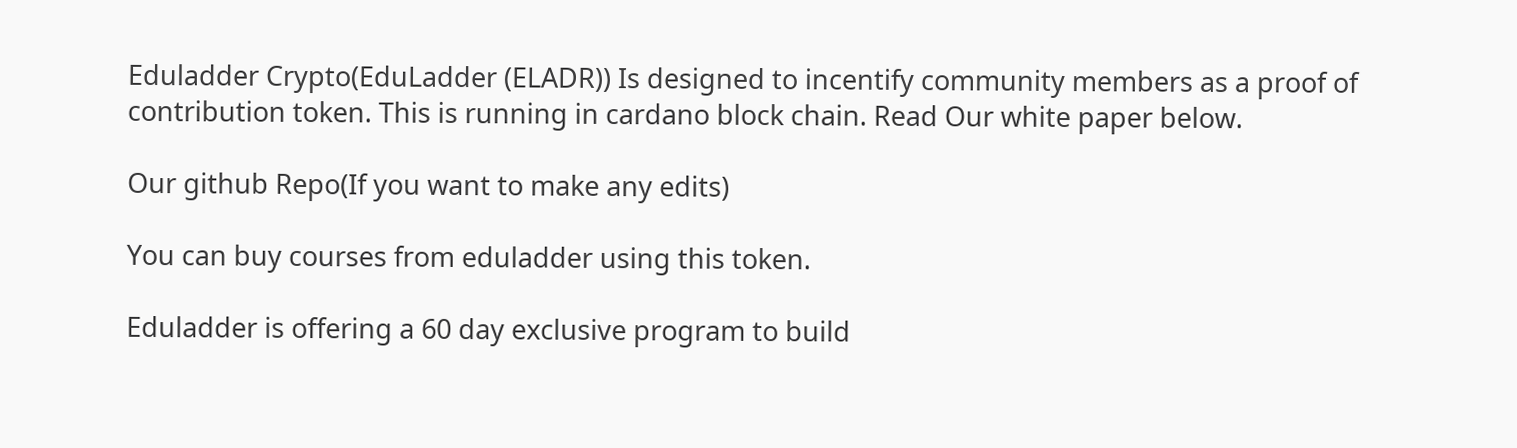Eduladder Crypto(EduLadder (ELADR)) Is designed to incentify community members as a proof of contribution token. This is running in cardano block chain. Read Our white paper below.

Our github Repo(If you want to make any edits)

You can buy courses from eduladder using this token.

Eduladder is offering a 60 day exclusive program to build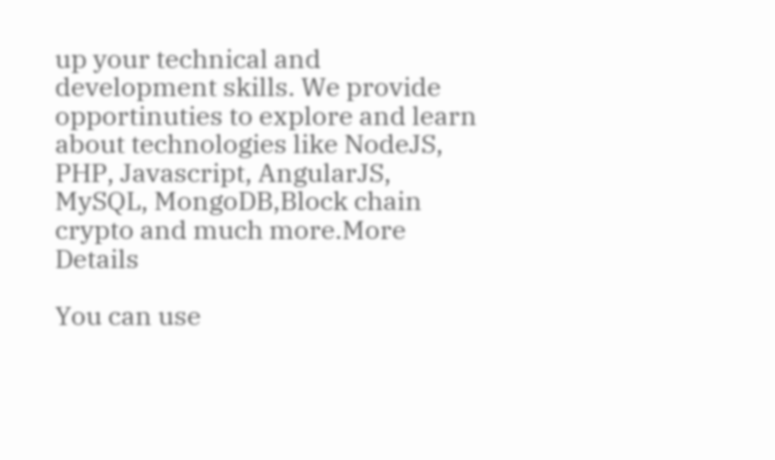up your technical and development skills. We provide opportinuties to explore and learn about technologies like NodeJS, PHP, Javascript, AngularJS, MySQL, MongoDB,Block chain crypto and much more.More Details

You can use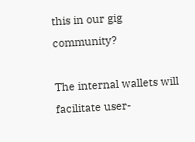this in our gig community?

The internal wallets will facilitate user-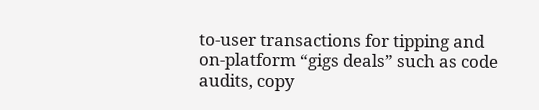to-user transactions for tipping and on-platform “gigs deals” such as code audits, copy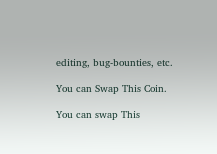editing, bug-bounties, etc.

You can Swap This Coin.

You can swap This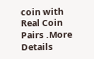coin with Real Coin Pairs .More Details